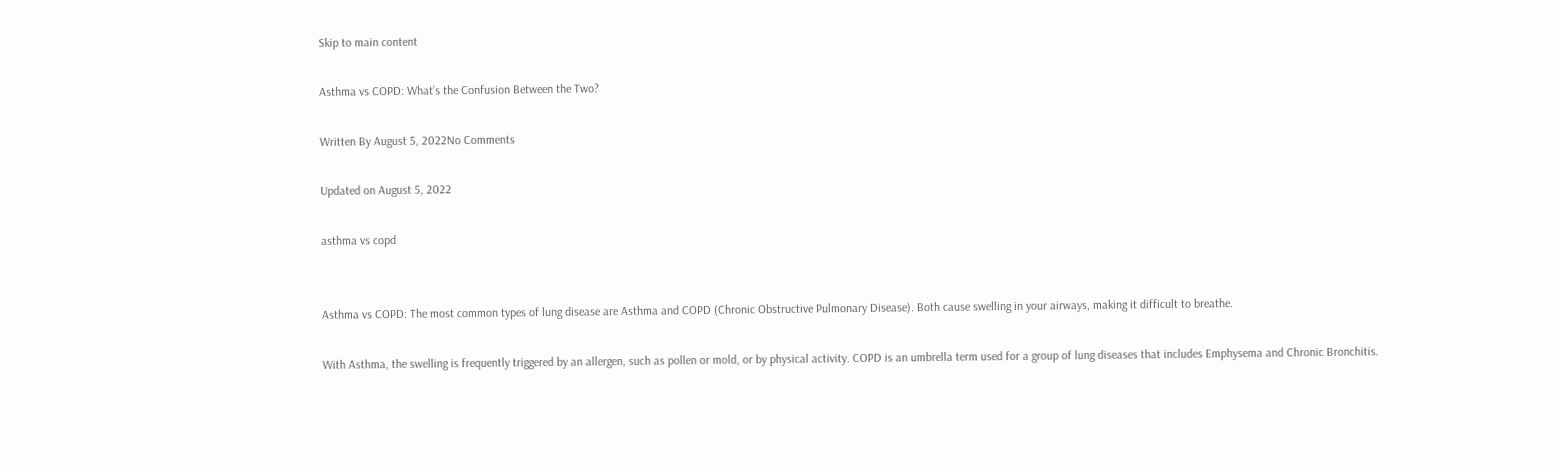Skip to main content

Asthma vs COPD: What’s the Confusion Between the Two?

Written By August 5, 2022No Comments

Updated on August 5, 2022

asthma vs copd


Asthma vs COPD: The most common types of lung disease are Asthma and COPD (Chronic Obstructive Pulmonary Disease). Both cause swelling in your airways, making it difficult to breathe.

With Asthma, the swelling is frequently triggered by an allergen, such as pollen or mold, or by physical activity. COPD is an umbrella term used for a group of lung diseases that includes Emphysema and Chronic Bronchitis.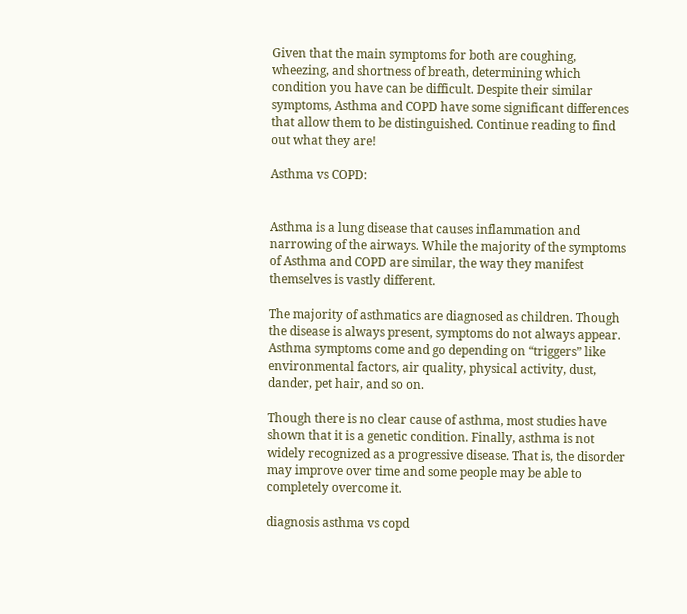Given that the main symptoms for both are coughing, wheezing, and shortness of breath, determining which condition you have can be difficult. Despite their similar symptoms, Asthma and COPD have some significant differences that allow them to be distinguished. Continue reading to find out what they are!

Asthma vs COPD:


Asthma is a lung disease that causes inflammation and narrowing of the airways. While the majority of the symptoms of Asthma and COPD are similar, the way they manifest themselves is vastly different.

The majority of asthmatics are diagnosed as children. Though the disease is always present, symptoms do not always appear. Asthma symptoms come and go depending on “triggers” like environmental factors, air quality, physical activity, dust, dander, pet hair, and so on.

Though there is no clear cause of asthma, most studies have shown that it is a genetic condition. Finally, asthma is not widely recognized as a progressive disease. That is, the disorder may improve over time and some people may be able to completely overcome it.

diagnosis asthma vs copd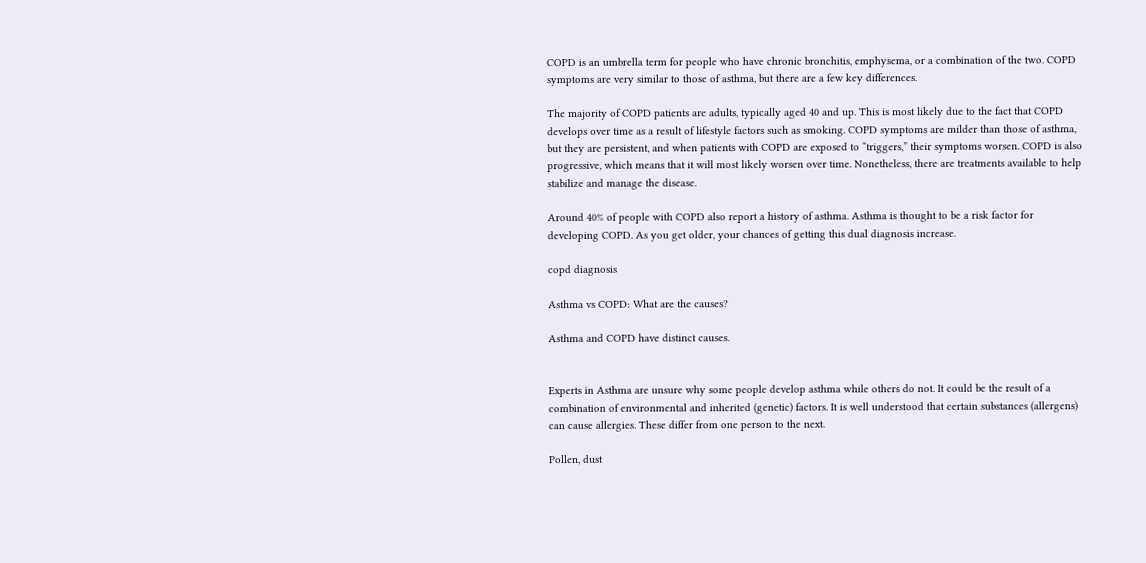COPD is an umbrella term for people who have chronic bronchitis, emphysema, or a combination of the two. COPD symptoms are very similar to those of asthma, but there are a few key differences.

The majority of COPD patients are adults, typically aged 40 and up. This is most likely due to the fact that COPD develops over time as a result of lifestyle factors such as smoking. COPD symptoms are milder than those of asthma, but they are persistent, and when patients with COPD are exposed to “triggers,” their symptoms worsen. COPD is also progressive, which means that it will most likely worsen over time. Nonetheless, there are treatments available to help stabilize and manage the disease.

Around 40% of people with COPD also report a history of asthma. Asthma is thought to be a risk factor for developing COPD. As you get older, your chances of getting this dual diagnosis increase.

copd diagnosis

Asthma vs COPD: What are the causes?

Asthma and COPD have distinct causes.


Experts in Asthma are unsure why some people develop asthma while others do not. It could be the result of a combination of environmental and inherited (genetic) factors. It is well understood that certain substances (allergens) can cause allergies. These differ from one person to the next.

Pollen, dust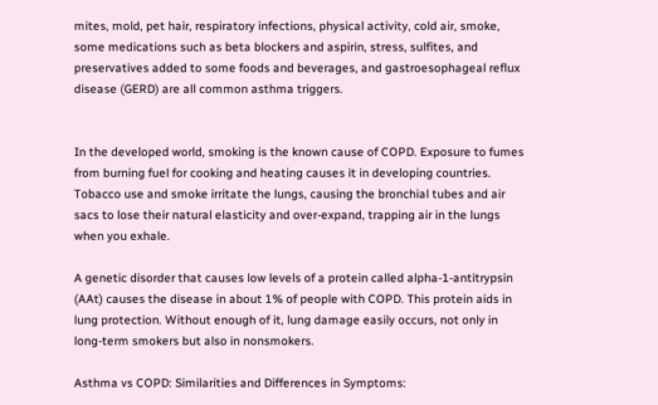mites, mold, pet hair, respiratory infections, physical activity, cold air, smoke, some medications such as beta blockers and aspirin, stress, sulfites, and preservatives added to some foods and beverages, and gastroesophageal reflux disease (GERD) are all common asthma triggers.


In the developed world, smoking is the known cause of COPD. Exposure to fumes from burning fuel for cooking and heating causes it in developing countries. Tobacco use and smoke irritate the lungs, causing the bronchial tubes and air sacs to lose their natural elasticity and over-expand, trapping air in the lungs when you exhale.

A genetic disorder that causes low levels of a protein called alpha-1-antitrypsin (AAt) causes the disease in about 1% of people with COPD. This protein aids in lung protection. Without enough of it, lung damage easily occurs, not only in long-term smokers but also in nonsmokers.

Asthma vs COPD: Similarities and Differences in Symptoms: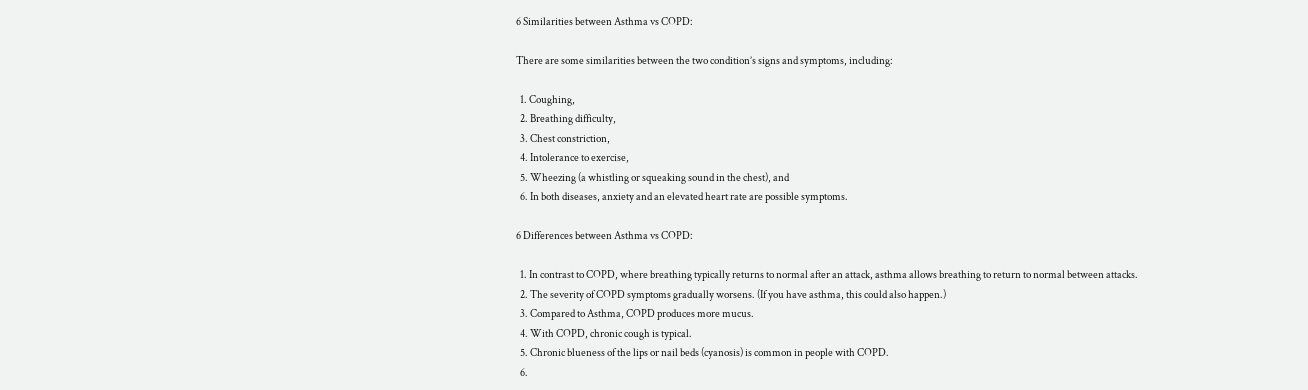6 Similarities between Asthma vs COPD:

There are some similarities between the two condition’s signs and symptoms, including:

  1. Coughing,
  2. Breathing difficulty,
  3. Chest constriction,
  4. Intolerance to exercise,
  5. Wheezing (a whistling or squeaking sound in the chest), and
  6. In both diseases, anxiety and an elevated heart rate are possible symptoms.

6 Differences between Asthma vs COPD:

  1. In contrast to COPD, where breathing typically returns to normal after an attack, asthma allows breathing to return to normal between attacks.
  2. The severity of COPD symptoms gradually worsens. (If you have asthma, this could also happen.)
  3. Compared to Asthma, COPD produces more mucus.
  4. With COPD, chronic cough is typical.
  5. Chronic blueness of the lips or nail beds (cyanosis) is common in people with COPD.
  6.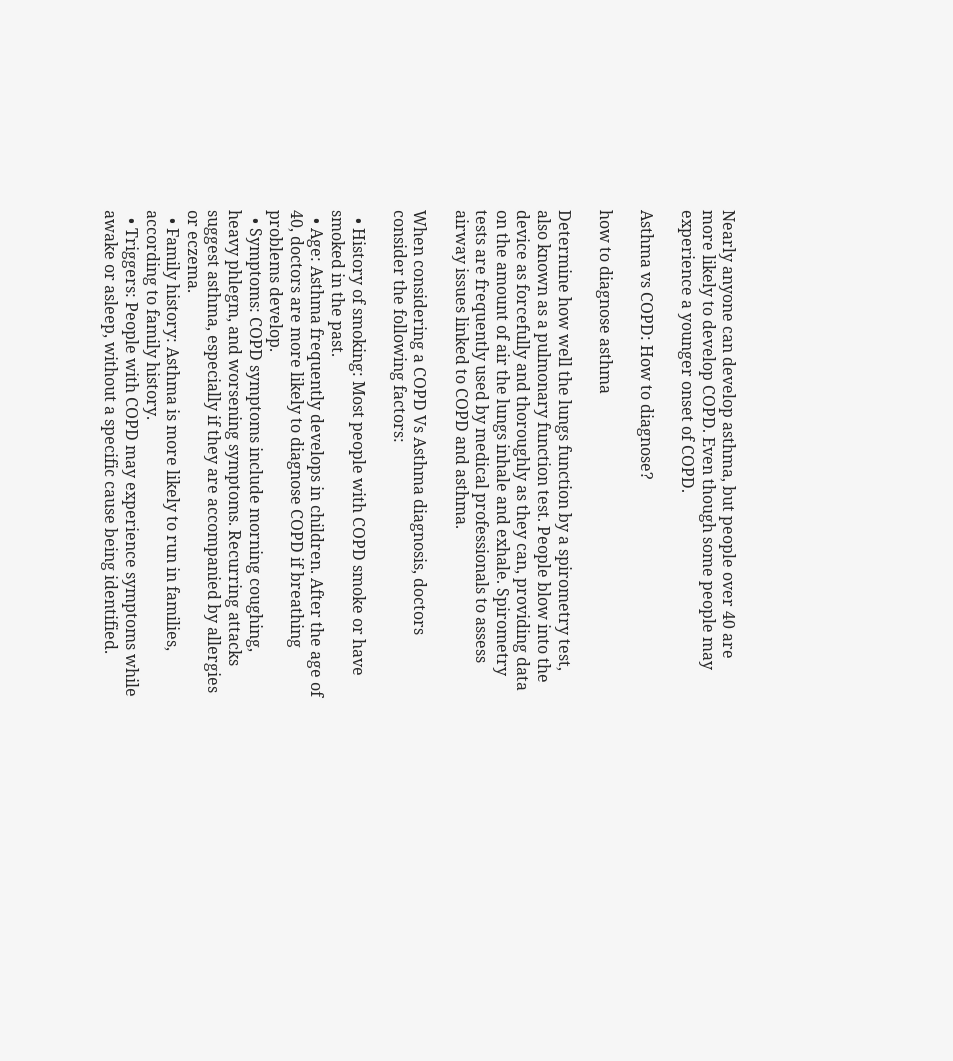Nearly anyone can develop asthma, but people over 40 are more likely to develop COPD. Even though some people may experience a younger onset of COPD.

Asthma vs COPD: How to diagnose?

how to diagnose asthma

Determine how well the lungs function by a spirometry test, also known as a pulmonary function test. People blow into the device as forcefully and thoroughly as they can, providing data on the amount of air the lungs inhale and exhale. Spirometry tests are frequently used by medical professionals to assess airway issues linked to COPD and asthma.

When considering a COPD Vs Asthma diagnosis, doctors consider the following factors:

  • History of smoking: Most people with COPD smoke or have smoked in the past.
  • Age: Asthma frequently develops in children. After the age of 40, doctors are more likely to diagnose COPD if breathing problems develop.
  • Symptoms: COPD symptoms include morning coughing, heavy phlegm, and worsening symptoms. Recurring attacks suggest asthma, especially if they are accompanied by allergies or eczema.
  • Family history: Asthma is more likely to run in families, according to family history.
  • Triggers: People with COPD may experience symptoms while awake or asleep, without a specific cause being identified.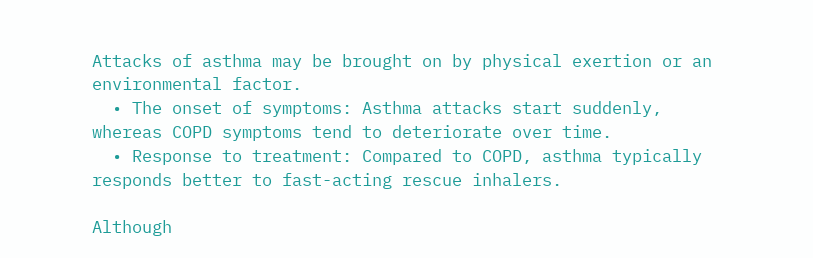Attacks of asthma may be brought on by physical exertion or an environmental factor.
  • The onset of symptoms: Asthma attacks start suddenly, whereas COPD symptoms tend to deteriorate over time.
  • Response to treatment: Compared to COPD, asthma typically responds better to fast-acting rescue inhalers.

Although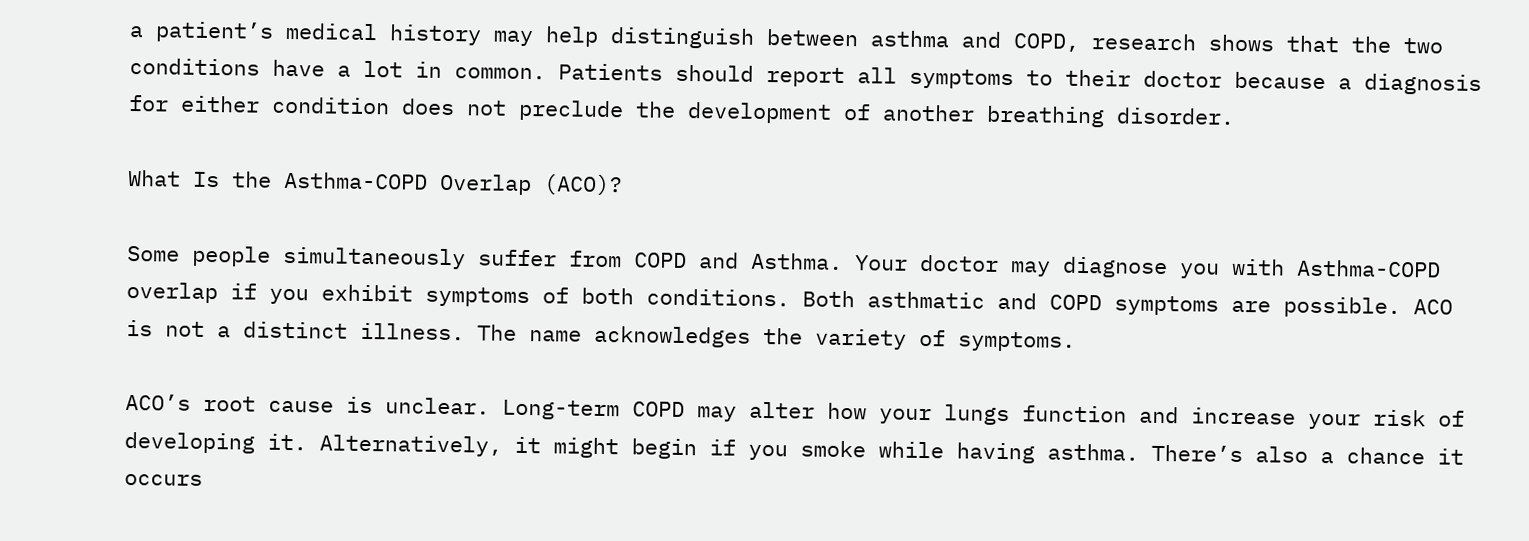a patient’s medical history may help distinguish between asthma and COPD, research shows that the two conditions have a lot in common. Patients should report all symptoms to their doctor because a diagnosis for either condition does not preclude the development of another breathing disorder.

What Is the Asthma-COPD Overlap (ACO)?

Some people simultaneously suffer from COPD and Asthma. Your doctor may diagnose you with Asthma-COPD overlap if you exhibit symptoms of both conditions. Both asthmatic and COPD symptoms are possible. ACO is not a distinct illness. The name acknowledges the variety of symptoms.

ACO’s root cause is unclear. Long-term COPD may alter how your lungs function and increase your risk of developing it. Alternatively, it might begin if you smoke while having asthma. There’s also a chance it occurs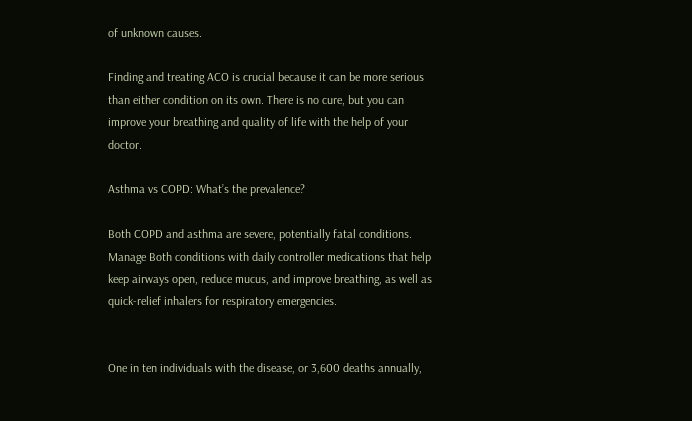of unknown causes.

Finding and treating ACO is crucial because it can be more serious than either condition on its own. There is no cure, but you can improve your breathing and quality of life with the help of your doctor.

Asthma vs COPD: What’s the prevalence?

Both COPD and asthma are severe, potentially fatal conditions. Manage Both conditions with daily controller medications that help keep airways open, reduce mucus, and improve breathing, as well as quick-relief inhalers for respiratory emergencies.


One in ten individuals with the disease, or 3,600 deaths annually,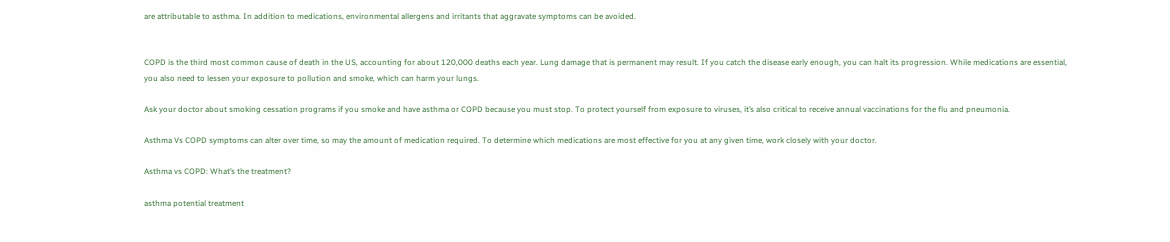are attributable to asthma. In addition to medications, environmental allergens and irritants that aggravate symptoms can be avoided.


COPD is the third most common cause of death in the US, accounting for about 120,000 deaths each year. Lung damage that is permanent may result. If you catch the disease early enough, you can halt its progression. While medications are essential, you also need to lessen your exposure to pollution and smoke, which can harm your lungs.

Ask your doctor about smoking cessation programs if you smoke and have asthma or COPD because you must stop. To protect yourself from exposure to viruses, it’s also critical to receive annual vaccinations for the flu and pneumonia.

Asthma Vs COPD symptoms can alter over time, so may the amount of medication required. To determine which medications are most effective for you at any given time, work closely with your doctor.

Asthma vs COPD: What’s the treatment?

asthma potential treatment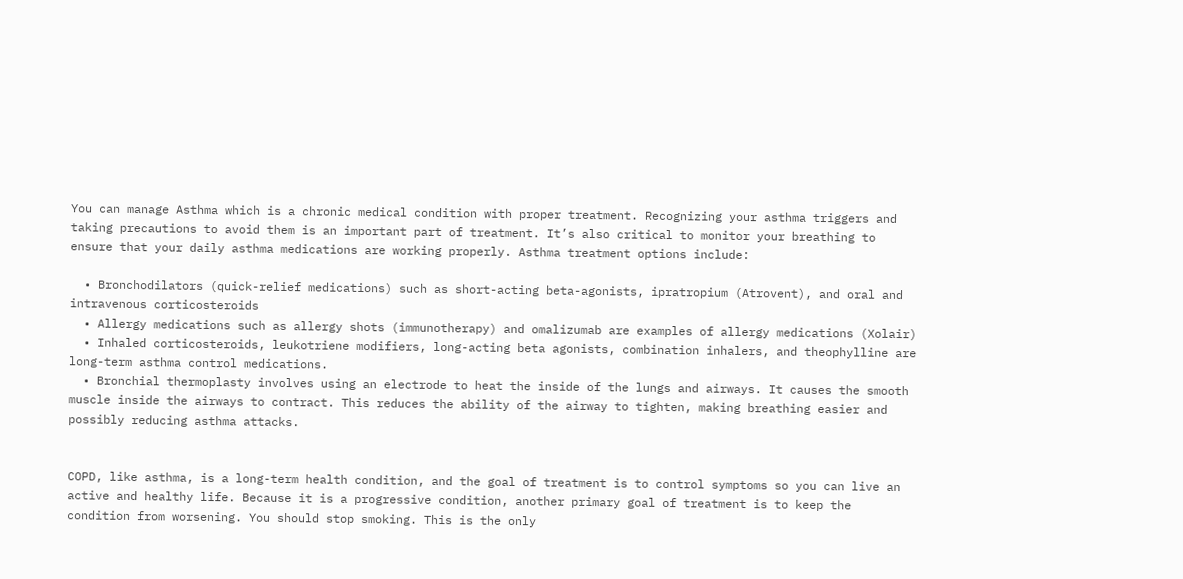You can manage Asthma which is a chronic medical condition with proper treatment. Recognizing your asthma triggers and taking precautions to avoid them is an important part of treatment. It’s also critical to monitor your breathing to ensure that your daily asthma medications are working properly. Asthma treatment options include:

  • Bronchodilators (quick-relief medications) such as short-acting beta-agonists, ipratropium (Atrovent), and oral and intravenous corticosteroids
  • Allergy medications such as allergy shots (immunotherapy) and omalizumab are examples of allergy medications (Xolair)
  • Inhaled corticosteroids, leukotriene modifiers, long-acting beta agonists, combination inhalers, and theophylline are long-term asthma control medications.
  • Bronchial thermoplasty involves using an electrode to heat the inside of the lungs and airways. It causes the smooth muscle inside the airways to contract. This reduces the ability of the airway to tighten, making breathing easier and possibly reducing asthma attacks.


COPD, like asthma, is a long-term health condition, and the goal of treatment is to control symptoms so you can live an active and healthy life. Because it is a progressive condition, another primary goal of treatment is to keep the condition from worsening. You should stop smoking. This is the only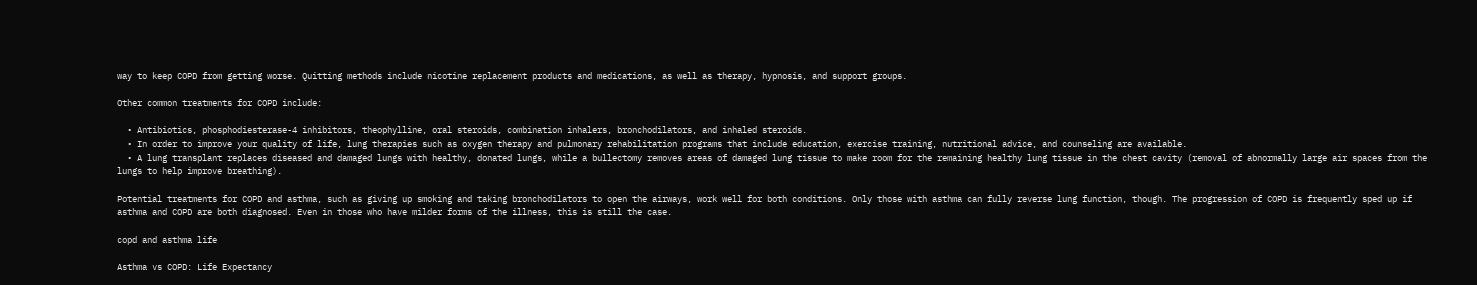way to keep COPD from getting worse. Quitting methods include nicotine replacement products and medications, as well as therapy, hypnosis, and support groups.

Other common treatments for COPD include:

  • Antibiotics, phosphodiesterase-4 inhibitors, theophylline, oral steroids, combination inhalers, bronchodilators, and inhaled steroids.
  • In order to improve your quality of life, lung therapies such as oxygen therapy and pulmonary rehabilitation programs that include education, exercise training, nutritional advice, and counseling are available.
  • A lung transplant replaces diseased and damaged lungs with healthy, donated lungs, while a bullectomy removes areas of damaged lung tissue to make room for the remaining healthy lung tissue in the chest cavity (removal of abnormally large air spaces from the lungs to help improve breathing).

Potential treatments for COPD and asthma, such as giving up smoking and taking bronchodilators to open the airways, work well for both conditions. Only those with asthma can fully reverse lung function, though. The progression of COPD is frequently sped up if asthma and COPD are both diagnosed. Even in those who have milder forms of the illness, this is still the case.

copd and asthma life

Asthma vs COPD: Life Expectancy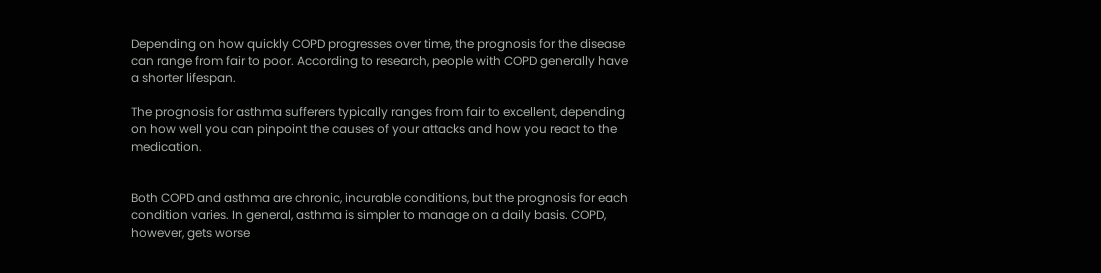Depending on how quickly COPD progresses over time, the prognosis for the disease can range from fair to poor. According to research, people with COPD generally have a shorter lifespan.

The prognosis for asthma sufferers typically ranges from fair to excellent, depending on how well you can pinpoint the causes of your attacks and how you react to the medication.


Both COPD and asthma are chronic, incurable conditions, but the prognosis for each condition varies. In general, asthma is simpler to manage on a daily basis. COPD, however, gets worse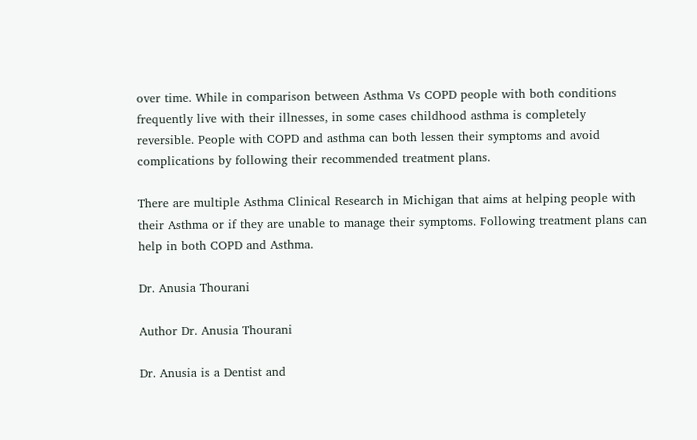over time. While in comparison between Asthma Vs COPD people with both conditions frequently live with their illnesses, in some cases childhood asthma is completely reversible. People with COPD and asthma can both lessen their symptoms and avoid complications by following their recommended treatment plans.

There are multiple Asthma Clinical Research in Michigan that aims at helping people with their Asthma or if they are unable to manage their symptoms. Following treatment plans can help in both COPD and Asthma.

Dr. Anusia Thourani

Author Dr. Anusia Thourani

Dr. Anusia is a Dentist and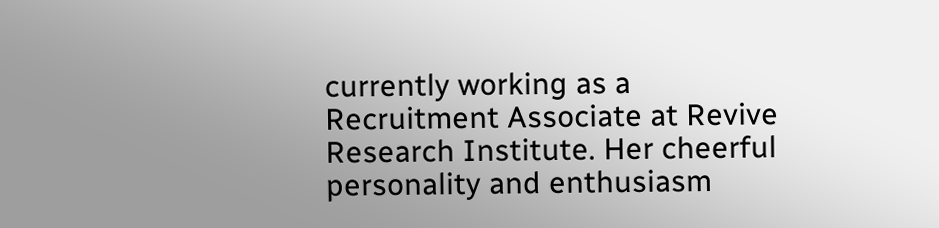currently working as a Recruitment Associate at Revive Research Institute. Her cheerful personality and enthusiasm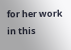for her work in this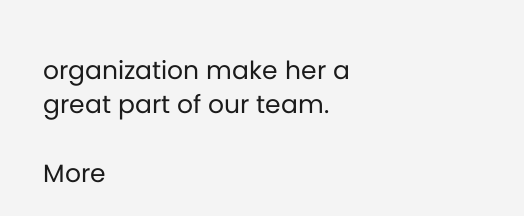organization make her a great part of our team.

More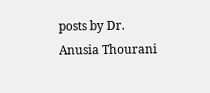posts by Dr. Anusia Thourani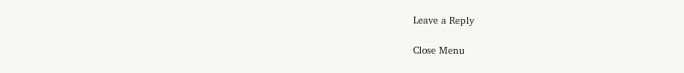Leave a Reply

Close Menu